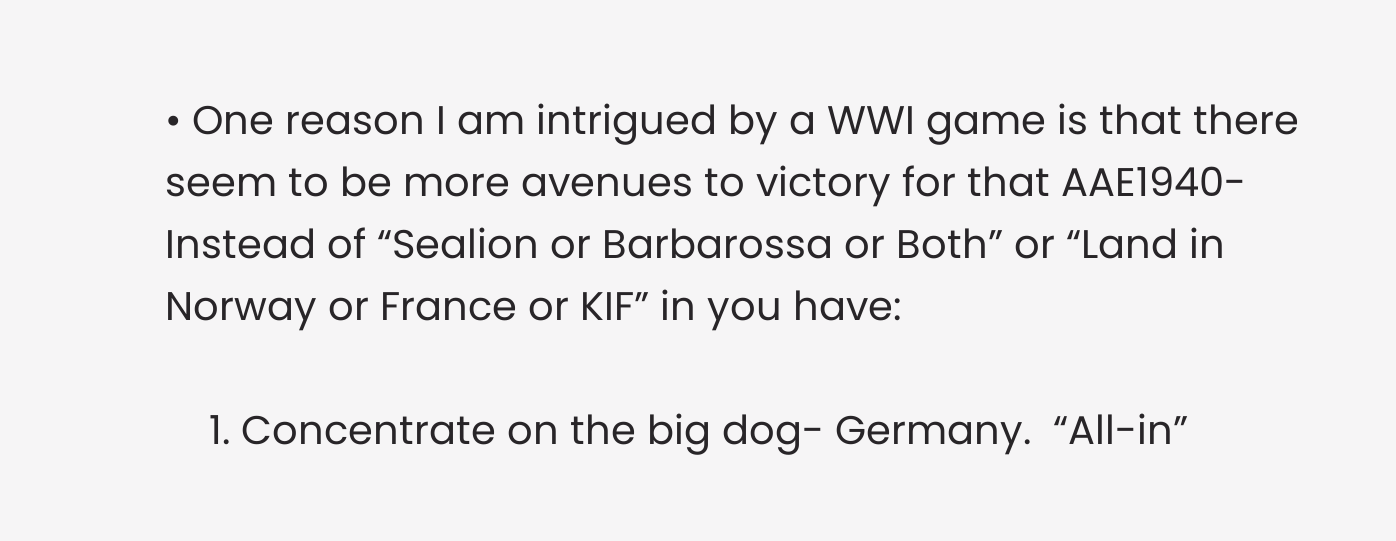• One reason I am intrigued by a WWI game is that there seem to be more avenues to victory for that AAE1940- Instead of “Sealion or Barbarossa or Both” or “Land in Norway or France or KIF” in you have:

    1. Concentrate on the big dog- Germany.  “All-in”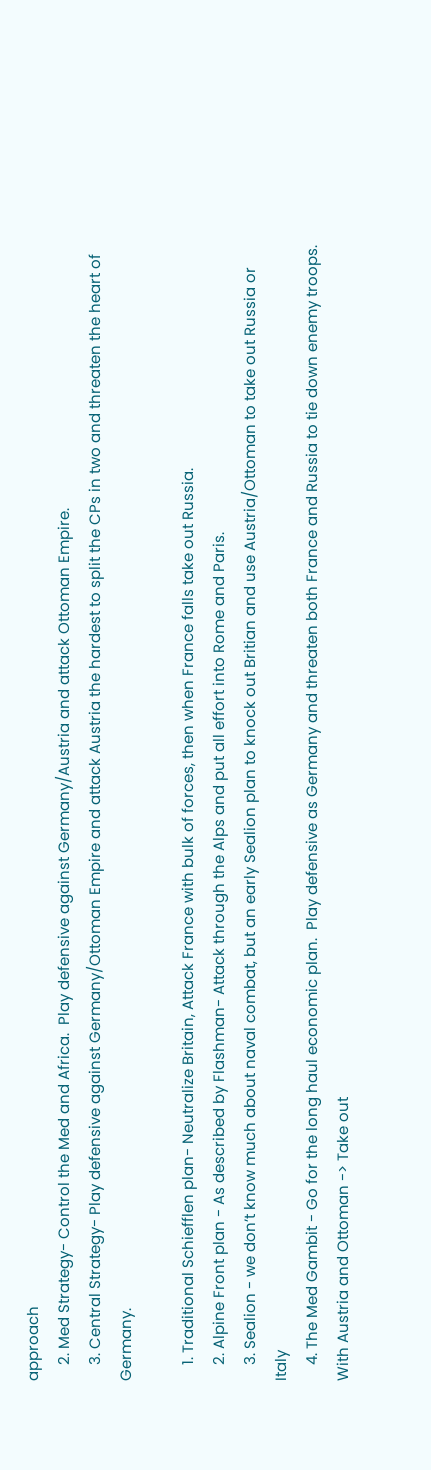approach
    2. Med Strategy- Control the Med and Africa.  Play defensive against Germany/Austria and attack Ottoman Empire.
    3. Central Strategy- Play defensive against Germany/Ottoman Empire and attack Austria the hardest to split the CPs in two and threaten the heart of Germany.

    1. Traditional Schiefflen plan- Neutralize Britain, Attack France with bulk of forces, then when France falls take out Russia.
    2. Alpine Front plan - As described by Flashman- Attack through the Alps and put all effort into Rome and Paris.
    3. Sealion - we don’t know much about naval combat, but an early Sealion plan to knock out Britian and use Austria/Ottoman to take out Russia or Italy
    4. The Med Gambit - Go for the long haul economic plan.  Play defensive as Germany and threaten both France and Russia to tie down enemy troops.  With Austria and Ottoman -> Take out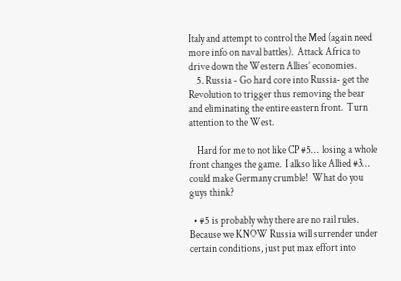Italy and attempt to control the Med (again need more info on naval battles).  Attack Africa to drive down the Western Allies’ economies.
    5. Russia - Go hard core into Russia- get the Revolution to trigger thus removing the bear and eliminating the entire eastern front.  Turn attention to the West.

    Hard for me to not like CP #5…  losing a whole front changes the game.  I alkso like Allied #3…  could make Germany crumble!  What do you guys think?

  • #5 is probably why there are no rail rules. Because we KNOW Russia will surrender under certain conditions, just put max effort into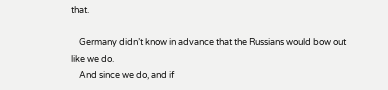that.

    Germany didn’t know in advance that the Russians would bow out like we do.
    And since we do, and if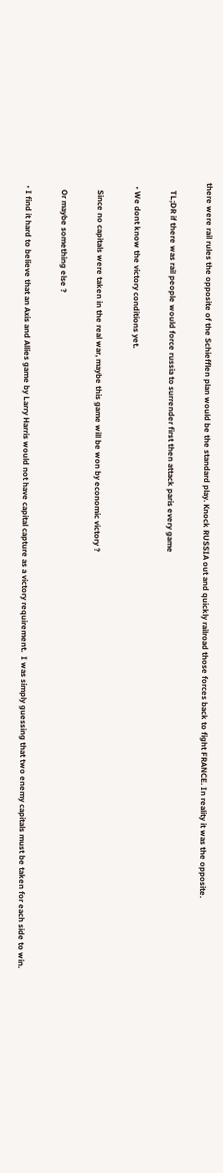there were rail rules the opposite of the Schiefflen plan would be the standard play. Knock RUSSIA out and quickly railroad those forces back to fight FRANCE. In reality it was the opposite.

    TL;DR if there was rail people would force russia to surrender first then attack paris every game

  • We dont know the victory conditions yet.

    Since no capitals were taken in the real war, maybe this game will be won by economic victory ?

    Or maybe something else ?

  • I find it hard to believe that an Axis and Allies game by Larry Harris would not have capital capture as a victory requirement.  I was simply guessing that two enemy capitals must be taken for each side to win.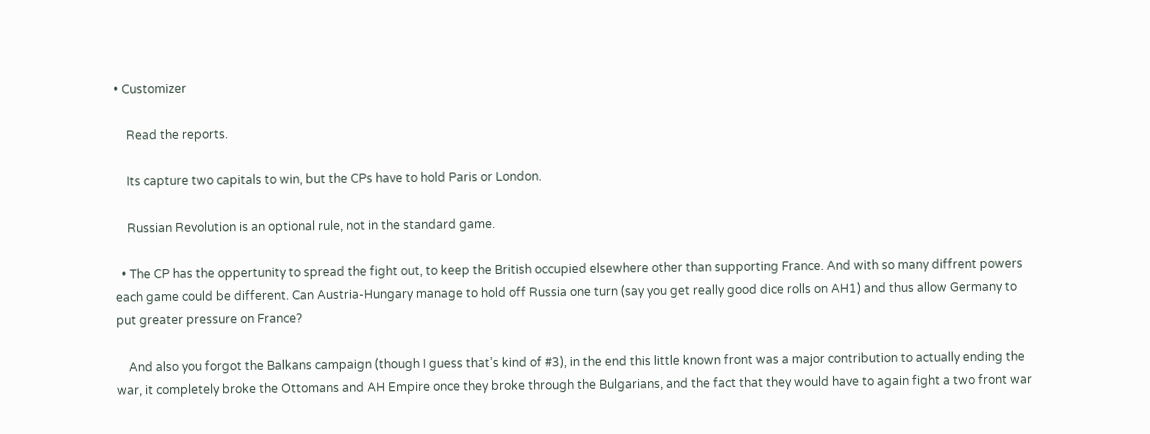• Customizer

    Read the reports.

    Its capture two capitals to win, but the CPs have to hold Paris or London.

    Russian Revolution is an optional rule, not in the standard game.

  • The CP has the oppertunity to spread the fight out, to keep the British occupied elsewhere other than supporting France. And with so many diffrent powers each game could be different. Can Austria-Hungary manage to hold off Russia one turn (say you get really good dice rolls on AH1) and thus allow Germany to put greater pressure on France?

    And also you forgot the Balkans campaign (though I guess that’s kind of #3), in the end this little known front was a major contribution to actually ending the war, it completely broke the Ottomans and AH Empire once they broke through the Bulgarians, and the fact that they would have to again fight a two front war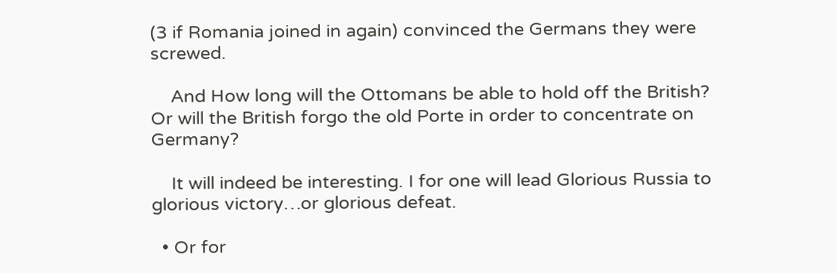(3 if Romania joined in again) convinced the Germans they were screwed.

    And How long will the Ottomans be able to hold off the British? Or will the British forgo the old Porte in order to concentrate on Germany?

    It will indeed be interesting. I for one will lead Glorious Russia to glorious victory…or glorious defeat.

  • Or for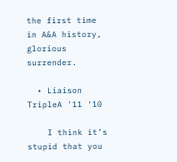the first time in A&A history, glorious surrender.

  • Liaison TripleA '11 '10

    I think it’s stupid that you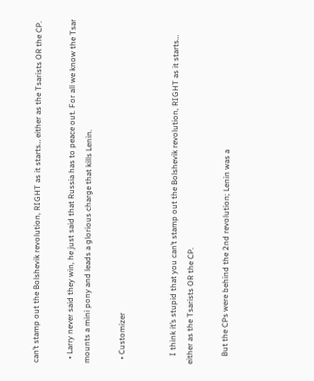can’t stamp out the Bolshevik revolution, RIGHT as it starts… either as the Tsarists OR the CP.

  • Larry never said they win, he just said that Russia has to peace out. For all we know the Tsar mounts a mini pony and leads a glorious charge that kills Lenin.

  • Customizer


    I think it’s stupid that you can’t stamp out the Bolshevik revolution, RIGHT as it starts… either as the Tsarists OR the CP.

    But the CPs were behind the 2nd revolution; Lenin was a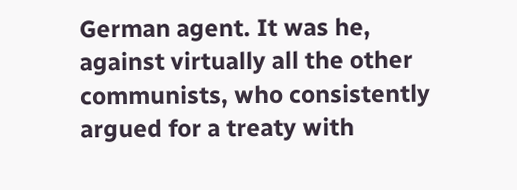German agent. It was he, against virtually all the other communists, who consistently argued for a treaty with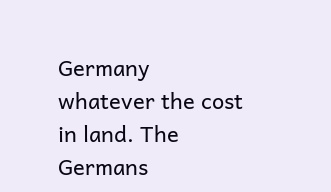Germany whatever the cost in land. The Germans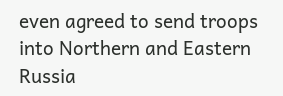even agreed to send troops into Northern and Eastern Russia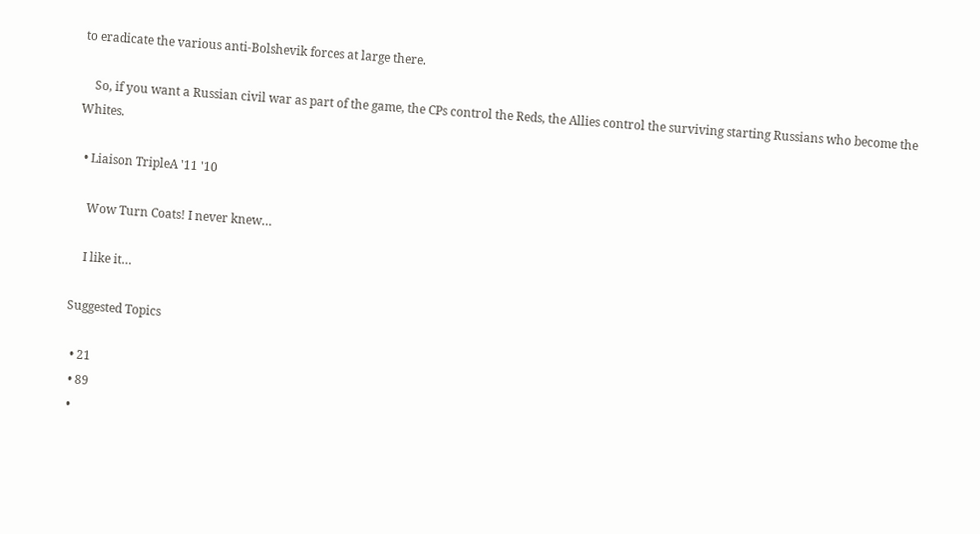to eradicate the various anti-Bolshevik forces at large there.

    So, if you want a Russian civil war as part of the game, the CPs control the Reds, the Allies control the surviving starting Russians who become the Whites.

  • Liaison TripleA '11 '10

    Wow Turn Coats! I never knew…

    I like it…

Suggested Topics

  • 21
  • 89
  •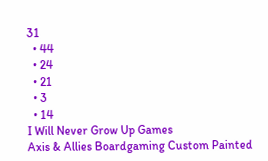31
  • 44
  • 24
  • 21
  • 3
  • 14
I Will Never Grow Up Games
Axis & Allies Boardgaming Custom Painted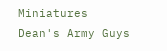Miniatures
Dean's Army Guys